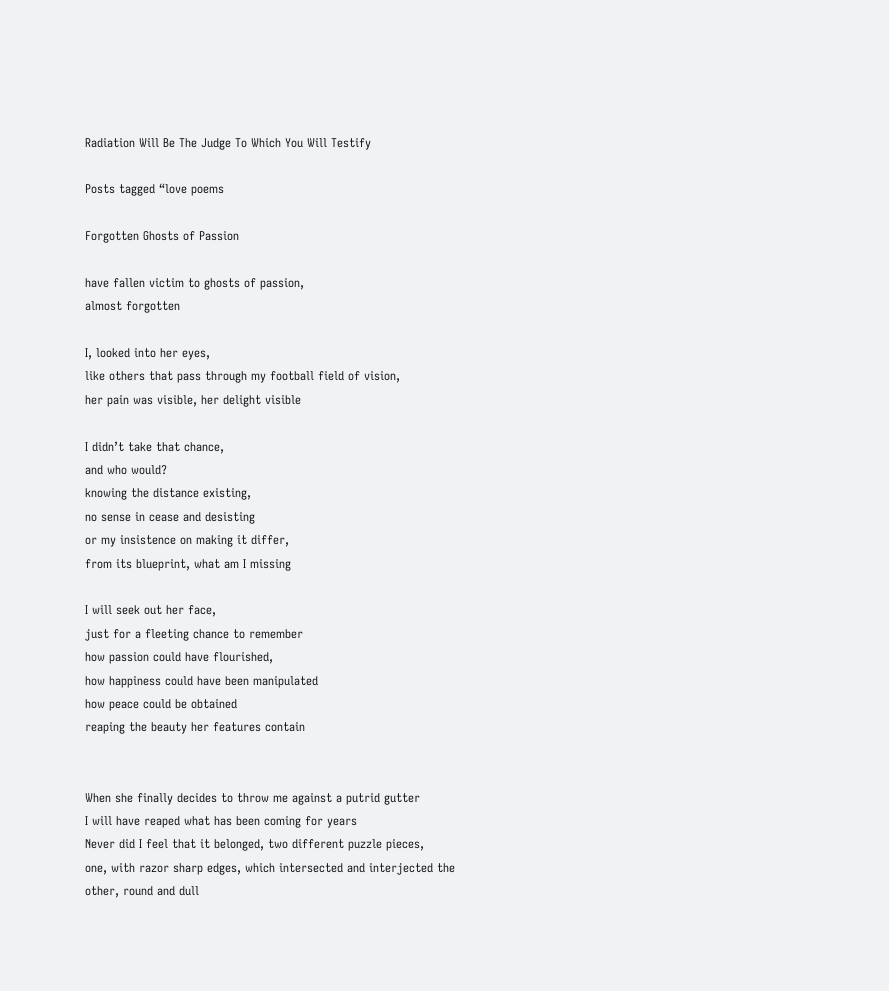Radiation Will Be The Judge To Which You Will Testify

Posts tagged “love poems

Forgotten Ghosts of Passion

have fallen victim to ghosts of passion,
almost forgotten

I, looked into her eyes,
like others that pass through my football field of vision,
her pain was visible, her delight visible

I didn’t take that chance,
and who would?
knowing the distance existing,
no sense in cease and desisting
or my insistence on making it differ,
from its blueprint, what am I missing

I will seek out her face,
just for a fleeting chance to remember
how passion could have flourished,
how happiness could have been manipulated
how peace could be obtained
reaping the beauty her features contain


When she finally decides to throw me against a putrid gutter
I will have reaped what has been coming for years
Never did I feel that it belonged, two different puzzle pieces,
one, with razor sharp edges, which intersected and interjected the other, round and dull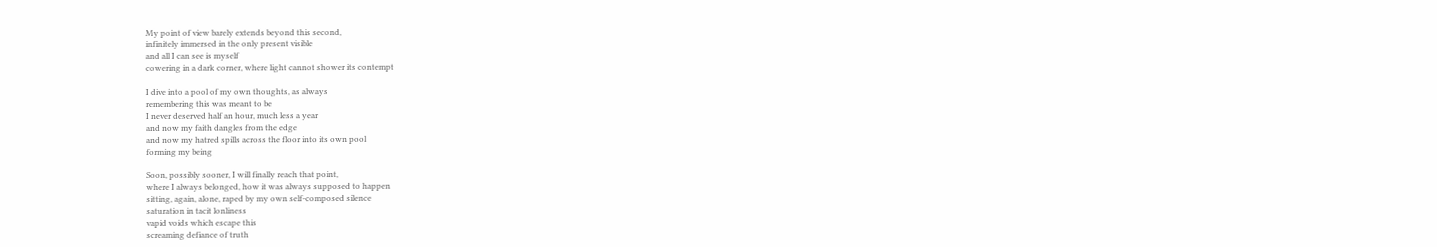My point of view barely extends beyond this second,
infinitely immersed in the only present visible
and all I can see is myself
cowering in a dark corner, where light cannot shower its contempt

I dive into a pool of my own thoughts, as always
remembering this was meant to be
I never deserved half an hour, much less a year
and now my faith dangles from the edge
and now my hatred spills across the floor into its own pool
forming my being

Soon, possibly sooner, I will finally reach that point,
where I always belonged, how it was always supposed to happen
sitting, again, alone, raped by my own self-composed silence
saturation in tacit lonliness
vapid voids which escape this
screaming defiance of truth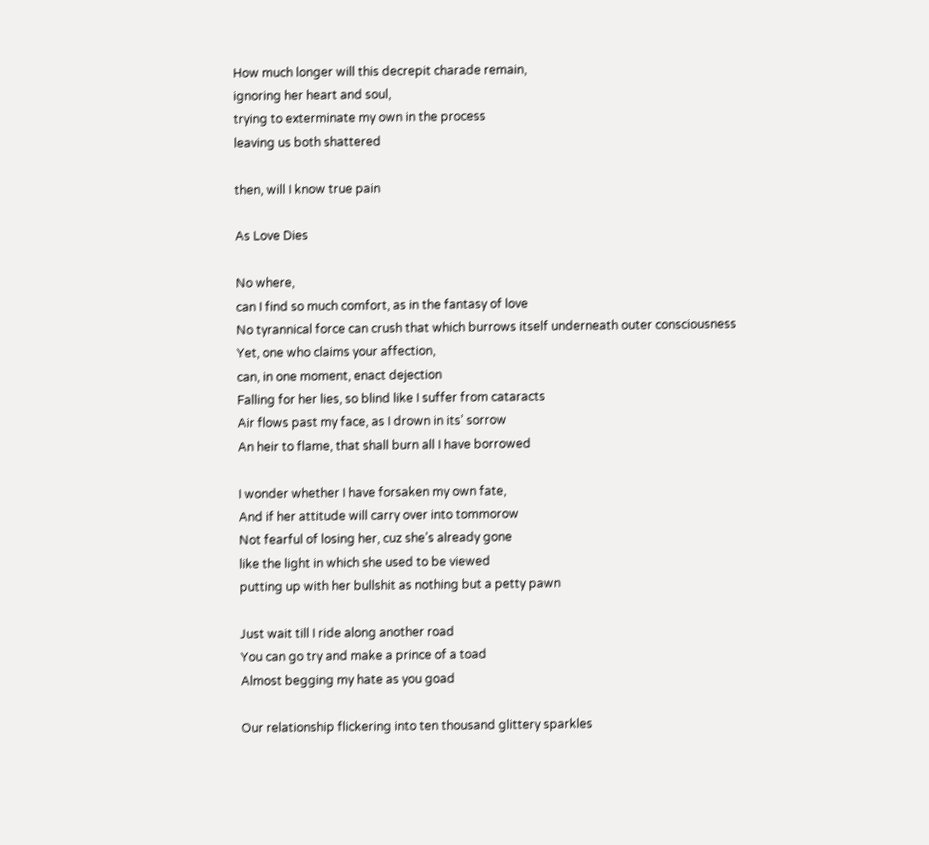How much longer will this decrepit charade remain,
ignoring her heart and soul,
trying to exterminate my own in the process
leaving us both shattered

then, will I know true pain

As Love Dies

No where,
can I find so much comfort, as in the fantasy of love
No tyrannical force can crush that which burrows itself underneath outer consciousness
Yet, one who claims your affection,
can, in one moment, enact dejection
Falling for her lies, so blind like I suffer from cataracts
Air flows past my face, as I drown in its’ sorrow
An heir to flame, that shall burn all I have borrowed

I wonder whether I have forsaken my own fate,
And if her attitude will carry over into tommorow
Not fearful of losing her, cuz she’s already gone
like the light in which she used to be viewed
putting up with her bullshit as nothing but a petty pawn

Just wait till I ride along another road
You can go try and make a prince of a toad
Almost begging my hate as you goad

Our relationship flickering into ten thousand glittery sparkles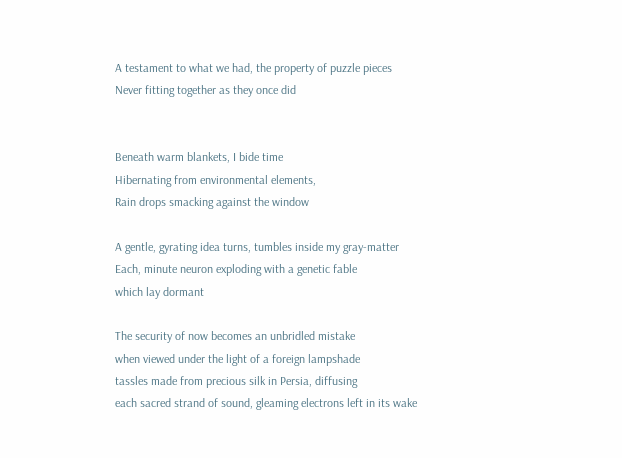A testament to what we had, the property of puzzle pieces
Never fitting together as they once did


Beneath warm blankets, I bide time
Hibernating from environmental elements,
Rain drops smacking against the window

A gentle, gyrating idea turns, tumbles inside my gray-matter
Each, minute neuron exploding with a genetic fable
which lay dormant

The security of now becomes an unbridled mistake
when viewed under the light of a foreign lampshade
tassles made from precious silk in Persia, diffusing
each sacred strand of sound, gleaming electrons left in its wake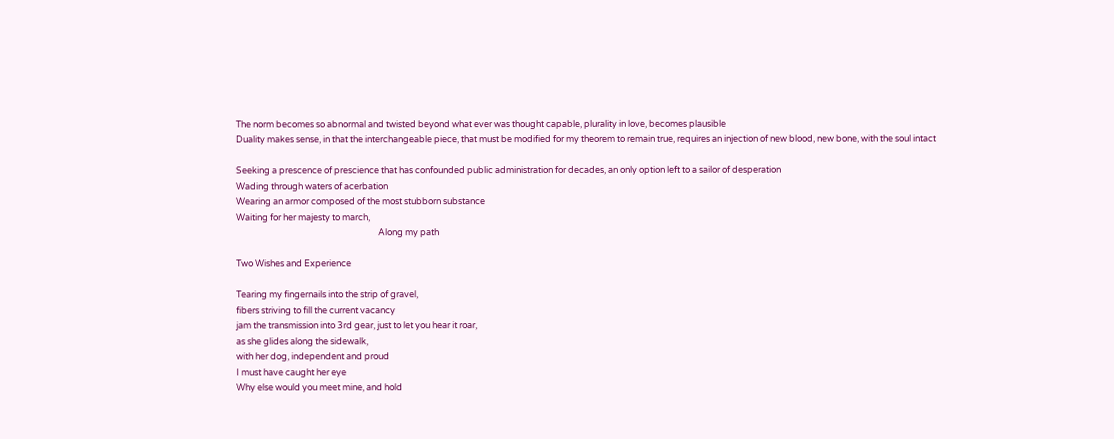The norm becomes so abnormal and twisted beyond what ever was thought capable, plurality in love, becomes plausible
Duality makes sense, in that the interchangeable piece, that must be modified for my theorem to remain true, requires an injection of new blood, new bone, with the soul intact

Seeking a prescence of prescience that has confounded public administration for decades, an only option left to a sailor of desperation
Wading through waters of acerbation
Wearing an armor composed of the most stubborn substance
Waiting for her majesty to march,
                                                                       Along my path

Two Wishes and Experience

Tearing my fingernails into the strip of gravel,
fibers striving to fill the current vacancy
jam the transmission into 3rd gear, just to let you hear it roar,
as she glides along the sidewalk,
with her dog, independent and proud
I must have caught her eye
Why else would you meet mine, and hold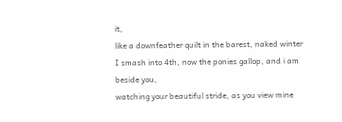it,
like a downfeather quilt in the barest, naked winter
I smash into 4th, now the ponies gallop, and i am beside you,
watching your beautiful stride, as you view mine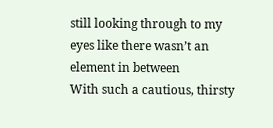still looking through to my eyes like there wasn’t an element in between
With such a cautious, thirsty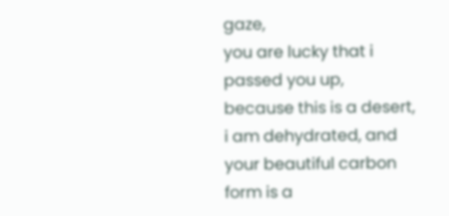gaze,
you are lucky that i passed you up,
because this is a desert,
i am dehydrated, and
your beautiful carbon form is a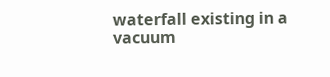waterfall existing in a vacuum